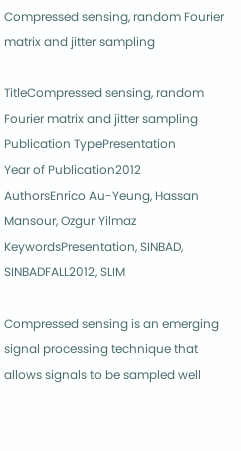Compressed sensing, random Fourier matrix and jitter sampling

TitleCompressed sensing, random Fourier matrix and jitter sampling
Publication TypePresentation
Year of Publication2012
AuthorsEnrico Au-Yeung, Hassan Mansour, Ozgur Yilmaz
KeywordsPresentation, SINBAD, SINBADFALL2012, SLIM

Compressed sensing is an emerging signal processing technique that allows signals to be sampled well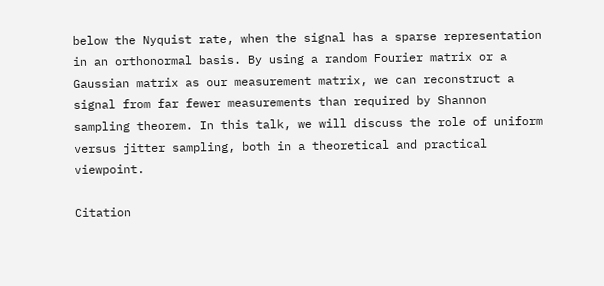below the Nyquist rate, when the signal has a sparse representation in an orthonormal basis. By using a random Fourier matrix or a Gaussian matrix as our measurement matrix, we can reconstruct a signal from far fewer measurements than required by Shannon sampling theorem. In this talk, we will discuss the role of uniform versus jitter sampling, both in a theoretical and practical viewpoint.

Citation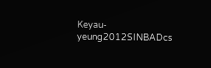Keyau-yeung2012SINBADcs